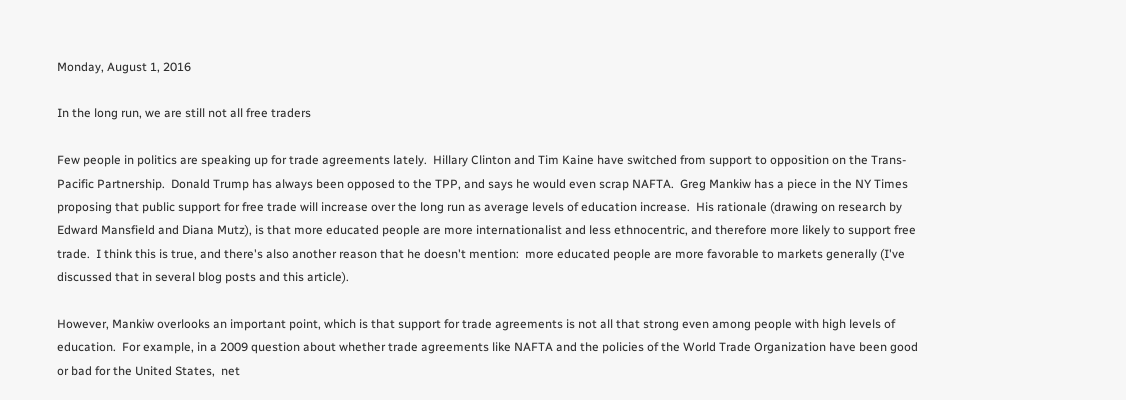Monday, August 1, 2016

In the long run, we are still not all free traders

Few people in politics are speaking up for trade agreements lately.  Hillary Clinton and Tim Kaine have switched from support to opposition on the Trans-Pacific Partnership.  Donald Trump has always been opposed to the TPP, and says he would even scrap NAFTA.  Greg Mankiw has a piece in the NY Times proposing that public support for free trade will increase over the long run as average levels of education increase.  His rationale (drawing on research by Edward Mansfield and Diana Mutz), is that more educated people are more internationalist and less ethnocentric, and therefore more likely to support free trade.  I think this is true, and there's also another reason that he doesn't mention:  more educated people are more favorable to markets generally (I've discussed that in several blog posts and this article).

However, Mankiw overlooks an important point, which is that support for trade agreements is not all that strong even among people with high levels of education.  For example, in a 2009 question about whether trade agreements like NAFTA and the policies of the World Trade Organization have been good or bad for the United States,  net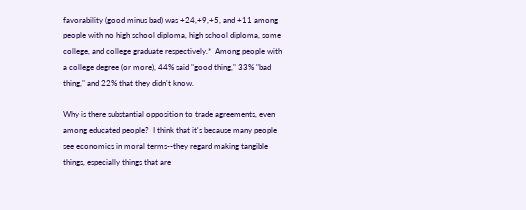favorability (good minus bad) was +24,+9,+5, and +11 among people with no high school diploma, high school diploma, some college, and college graduate respectively.*  Among people with a college degree (or more), 44% said "good thing," 33% "bad thing," and 22% that they didn't know.

Why is there substantial opposition to trade agreements, even among educated people?  I think that it's because many people see economics in moral terms--they regard making tangible things, especially things that are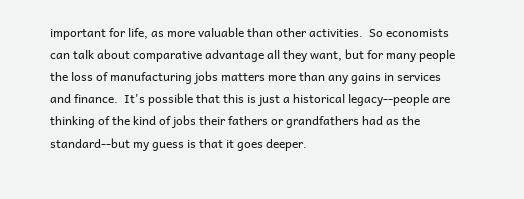important for life, as more valuable than other activities.  So economists can talk about comparative advantage all they want, but for many people the loss of manufacturing jobs matters more than any gains in services and finance.  It's possible that this is just a historical legacy--people are thinking of the kind of jobs their fathers or grandfathers had as the standard--but my guess is that it goes deeper.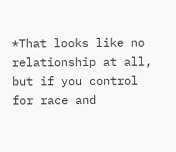*That looks like no relationship at all, but if you control for race and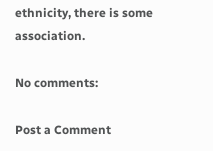ethnicity, there is some association.

No comments:

Post a Comment